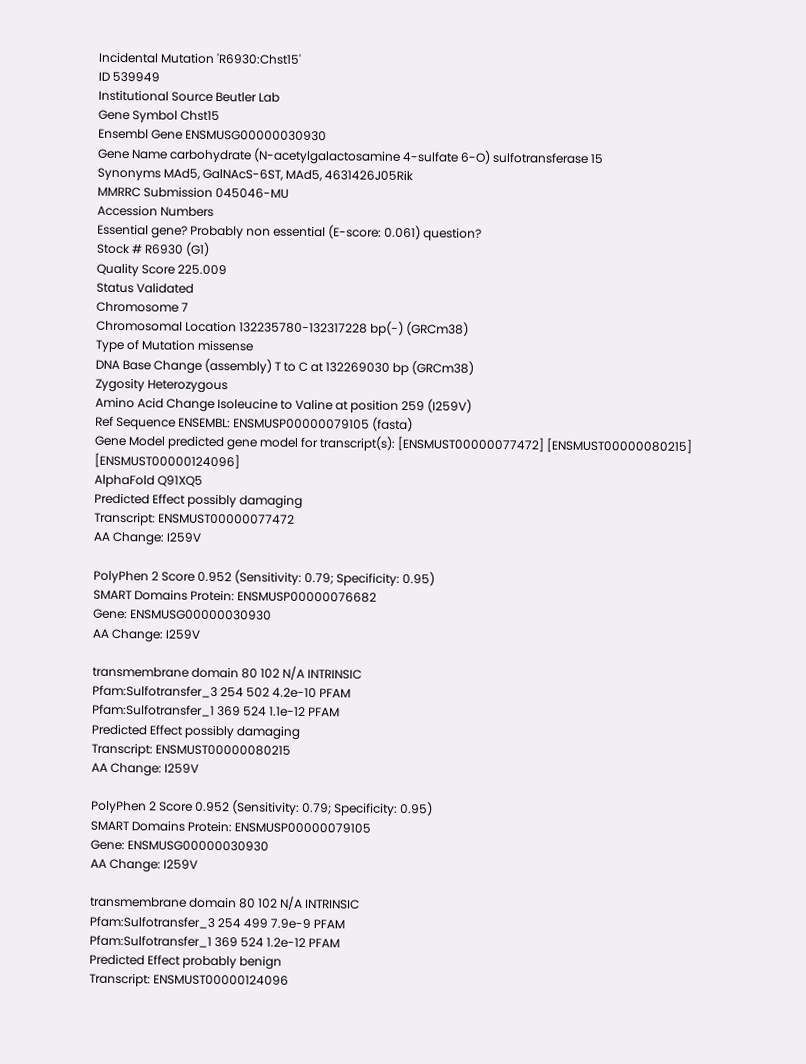Incidental Mutation 'R6930:Chst15'
ID 539949
Institutional Source Beutler Lab
Gene Symbol Chst15
Ensembl Gene ENSMUSG00000030930
Gene Name carbohydrate (N-acetylgalactosamine 4-sulfate 6-O) sulfotransferase 15
Synonyms MAd5, GalNAcS-6ST, MAd5, 4631426J05Rik
MMRRC Submission 045046-MU
Accession Numbers
Essential gene? Probably non essential (E-score: 0.061) question?
Stock # R6930 (G1)
Quality Score 225.009
Status Validated
Chromosome 7
Chromosomal Location 132235780-132317228 bp(-) (GRCm38)
Type of Mutation missense
DNA Base Change (assembly) T to C at 132269030 bp (GRCm38)
Zygosity Heterozygous
Amino Acid Change Isoleucine to Valine at position 259 (I259V)
Ref Sequence ENSEMBL: ENSMUSP00000079105 (fasta)
Gene Model predicted gene model for transcript(s): [ENSMUST00000077472] [ENSMUST00000080215] [ENSMUST00000124096]
AlphaFold Q91XQ5
Predicted Effect possibly damaging
Transcript: ENSMUST00000077472
AA Change: I259V

PolyPhen 2 Score 0.952 (Sensitivity: 0.79; Specificity: 0.95)
SMART Domains Protein: ENSMUSP00000076682
Gene: ENSMUSG00000030930
AA Change: I259V

transmembrane domain 80 102 N/A INTRINSIC
Pfam:Sulfotransfer_3 254 502 4.2e-10 PFAM
Pfam:Sulfotransfer_1 369 524 1.1e-12 PFAM
Predicted Effect possibly damaging
Transcript: ENSMUST00000080215
AA Change: I259V

PolyPhen 2 Score 0.952 (Sensitivity: 0.79; Specificity: 0.95)
SMART Domains Protein: ENSMUSP00000079105
Gene: ENSMUSG00000030930
AA Change: I259V

transmembrane domain 80 102 N/A INTRINSIC
Pfam:Sulfotransfer_3 254 499 7.9e-9 PFAM
Pfam:Sulfotransfer_1 369 524 1.2e-12 PFAM
Predicted Effect probably benign
Transcript: ENSMUST00000124096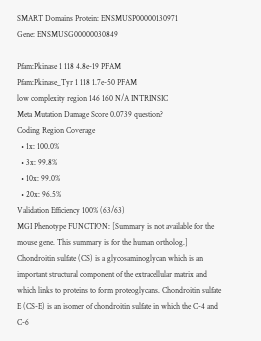SMART Domains Protein: ENSMUSP00000130971
Gene: ENSMUSG00000030849

Pfam:Pkinase 1 118 4.8e-19 PFAM
Pfam:Pkinase_Tyr 1 118 1.7e-50 PFAM
low complexity region 146 160 N/A INTRINSIC
Meta Mutation Damage Score 0.0739 question?
Coding Region Coverage
  • 1x: 100.0%
  • 3x: 99.8%
  • 10x: 99.0%
  • 20x: 96.5%
Validation Efficiency 100% (63/63)
MGI Phenotype FUNCTION: [Summary is not available for the mouse gene. This summary is for the human ortholog.] Chondroitin sulfate (CS) is a glycosaminoglycan which is an important structural component of the extracellular matrix and which links to proteins to form proteoglycans. Chondroitin sulfate E (CS-E) is an isomer of chondroitin sulfate in which the C-4 and C-6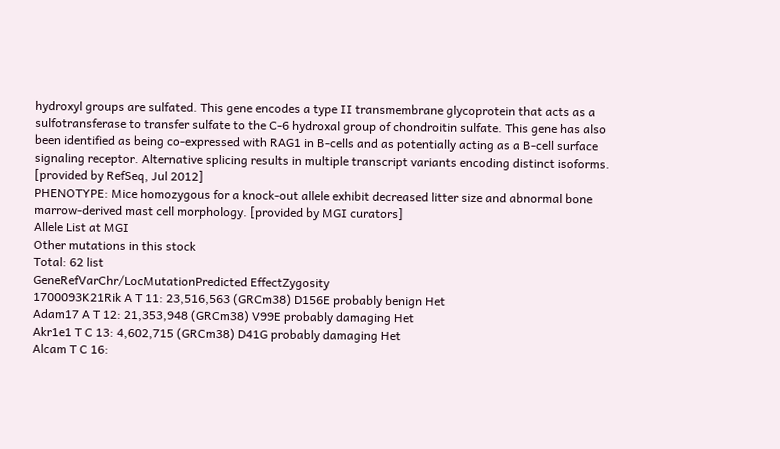hydroxyl groups are sulfated. This gene encodes a type II transmembrane glycoprotein that acts as a sulfotransferase to transfer sulfate to the C-6 hydroxal group of chondroitin sulfate. This gene has also been identified as being co-expressed with RAG1 in B-cells and as potentially acting as a B-cell surface signaling receptor. Alternative splicing results in multiple transcript variants encoding distinct isoforms. [provided by RefSeq, Jul 2012]
PHENOTYPE: Mice homozygous for a knock-out allele exhibit decreased litter size and abnormal bone marrow-derived mast cell morphology. [provided by MGI curators]
Allele List at MGI
Other mutations in this stock
Total: 62 list
GeneRefVarChr/LocMutationPredicted EffectZygosity
1700093K21Rik A T 11: 23,516,563 (GRCm38) D156E probably benign Het
Adam17 A T 12: 21,353,948 (GRCm38) V99E probably damaging Het
Akr1e1 T C 13: 4,602,715 (GRCm38) D41G probably damaging Het
Alcam T C 16: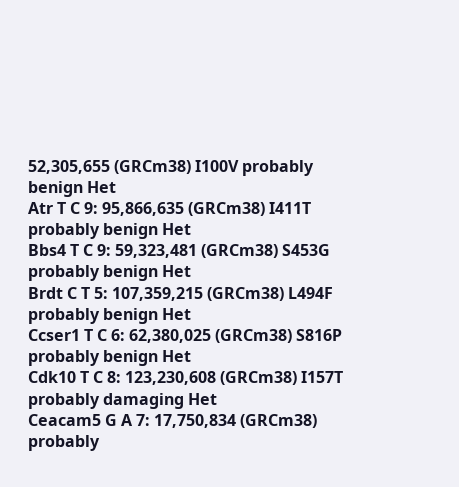52,305,655 (GRCm38) I100V probably benign Het
Atr T C 9: 95,866,635 (GRCm38) I411T probably benign Het
Bbs4 T C 9: 59,323,481 (GRCm38) S453G probably benign Het
Brdt C T 5: 107,359,215 (GRCm38) L494F probably benign Het
Ccser1 T C 6: 62,380,025 (GRCm38) S816P probably benign Het
Cdk10 T C 8: 123,230,608 (GRCm38) I157T probably damaging Het
Ceacam5 G A 7: 17,750,834 (GRCm38) probably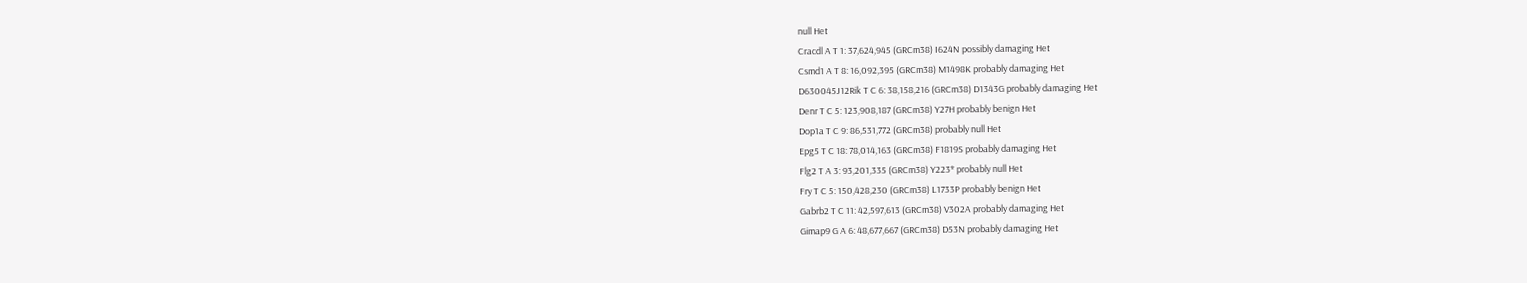null Het
Cracdl A T 1: 37,624,945 (GRCm38) I624N possibly damaging Het
Csmd1 A T 8: 16,092,395 (GRCm38) M1498K probably damaging Het
D630045J12Rik T C 6: 38,158,216 (GRCm38) D1343G probably damaging Het
Denr T C 5: 123,908,187 (GRCm38) Y27H probably benign Het
Dop1a T C 9: 86,531,772 (GRCm38) probably null Het
Epg5 T C 18: 78,014,163 (GRCm38) F1819S probably damaging Het
Flg2 T A 3: 93,201,335 (GRCm38) Y223* probably null Het
Fry T C 5: 150,428,230 (GRCm38) L1733P probably benign Het
Gabrb2 T C 11: 42,597,613 (GRCm38) V302A probably damaging Het
Gimap9 G A 6: 48,677,667 (GRCm38) D53N probably damaging Het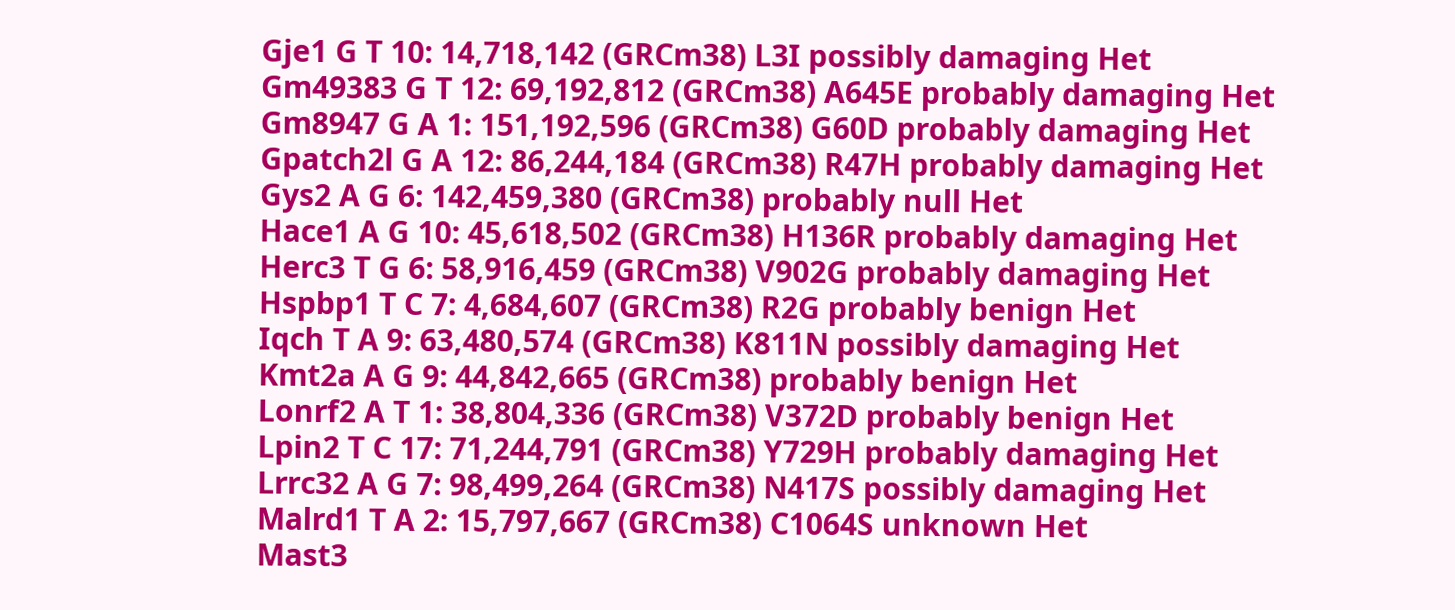Gje1 G T 10: 14,718,142 (GRCm38) L3I possibly damaging Het
Gm49383 G T 12: 69,192,812 (GRCm38) A645E probably damaging Het
Gm8947 G A 1: 151,192,596 (GRCm38) G60D probably damaging Het
Gpatch2l G A 12: 86,244,184 (GRCm38) R47H probably damaging Het
Gys2 A G 6: 142,459,380 (GRCm38) probably null Het
Hace1 A G 10: 45,618,502 (GRCm38) H136R probably damaging Het
Herc3 T G 6: 58,916,459 (GRCm38) V902G probably damaging Het
Hspbp1 T C 7: 4,684,607 (GRCm38) R2G probably benign Het
Iqch T A 9: 63,480,574 (GRCm38) K811N possibly damaging Het
Kmt2a A G 9: 44,842,665 (GRCm38) probably benign Het
Lonrf2 A T 1: 38,804,336 (GRCm38) V372D probably benign Het
Lpin2 T C 17: 71,244,791 (GRCm38) Y729H probably damaging Het
Lrrc32 A G 7: 98,499,264 (GRCm38) N417S possibly damaging Het
Malrd1 T A 2: 15,797,667 (GRCm38) C1064S unknown Het
Mast3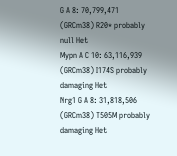G A 8: 70,799,471 (GRCm38) R20* probably null Het
Mypn A C 10: 63,116,939 (GRCm38) I174S probably damaging Het
Nrg1 G A 8: 31,818,506 (GRCm38) T505M probably damaging Het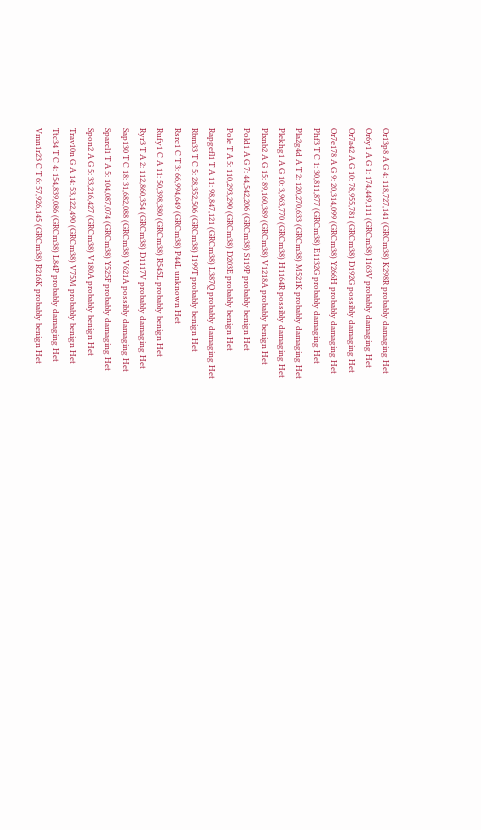Or13p8 A G 4: 118,727,141 (GRCm38) K298R probably damaging Het
Or6y1 A G 1: 174,449,111 (GRCm38) I163V probably damaging Het
Or7a42 A G 10: 78,955,781 (GRCm38) D192G possibly damaging Het
Or7e178 A G 9: 20,314,099 (GRCm38) Y266H probably damaging Het
Phf3 T C 1: 30,811,877 (GRCm38) E1132G probably damaging Het
Pla2g4d A T 2: 120,270,633 (GRCm38) M521K probably damaging Het
Plekhg1 A G 10: 3,963,770 (GRCm38) H1164R possibly damaging Het
Plxnb2 A G 15: 89,160,389 (GRCm38) V1218A probably benign Het
Pold1 A G 7: 44,542,206 (GRCm38) S119P probably benign Het
Pole T A 5: 110,293,290 (GRCm38) D203E probably benign Het
Rapgefl1 T A 11: 98,847,121 (GRCm38) L387Q probably damaging Het
Rbm33 T C 5: 28,352,506 (GRCm38) I199T probably benign Het
Rsrc1 C T 3: 66,994,649 (GRCm38) P44L unknown Het
Rufy1 C A 11: 50,398,380 (GRCm38) R545L probably benign Het
Ryr3 T A 2: 112,860,354 (GRCm38) D1117V probably damaging Het
Sap130 T C 18: 31,682,088 (GRCm38) V621A possibly damaging Het
Sparcl1 T A 5: 104,087,074 (GRCm38) Y525F probably damaging Het
Spon2 A G 5: 33,216,427 (GRCm38) V180A probably benign Het
Trav10n G A 14: 53,122,490 (GRCm38) V75M probably benign Het
Ttc34 T C 4: 154,839,086 (GRCm38) L84P probably damaging Het
Vmn1r23 C T 6: 57,926,145 (GRCm38) R216K probably benign Het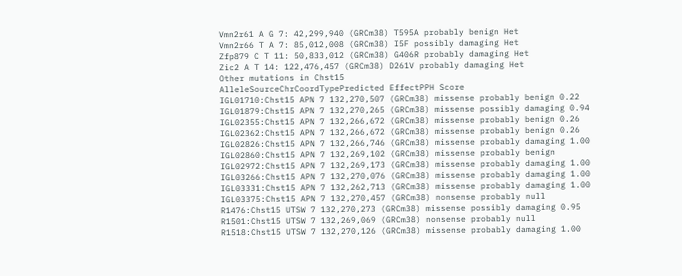Vmn2r61 A G 7: 42,299,940 (GRCm38) T595A probably benign Het
Vmn2r66 T A 7: 85,012,008 (GRCm38) I5F possibly damaging Het
Zfp879 C T 11: 50,833,012 (GRCm38) G406R probably damaging Het
Zic2 A T 14: 122,476,457 (GRCm38) D261V probably damaging Het
Other mutations in Chst15
AlleleSourceChrCoordTypePredicted EffectPPH Score
IGL01710:Chst15 APN 7 132,270,507 (GRCm38) missense probably benign 0.22
IGL01879:Chst15 APN 7 132,270,265 (GRCm38) missense possibly damaging 0.94
IGL02355:Chst15 APN 7 132,266,672 (GRCm38) missense probably benign 0.26
IGL02362:Chst15 APN 7 132,266,672 (GRCm38) missense probably benign 0.26
IGL02826:Chst15 APN 7 132,266,746 (GRCm38) missense probably damaging 1.00
IGL02860:Chst15 APN 7 132,269,102 (GRCm38) missense probably benign
IGL02972:Chst15 APN 7 132,269,173 (GRCm38) missense probably damaging 1.00
IGL03266:Chst15 APN 7 132,270,076 (GRCm38) missense probably damaging 1.00
IGL03331:Chst15 APN 7 132,262,713 (GRCm38) missense probably damaging 1.00
IGL03375:Chst15 APN 7 132,270,457 (GRCm38) nonsense probably null
R1476:Chst15 UTSW 7 132,270,273 (GRCm38) missense possibly damaging 0.95
R1501:Chst15 UTSW 7 132,269,069 (GRCm38) nonsense probably null
R1518:Chst15 UTSW 7 132,270,126 (GRCm38) missense probably damaging 1.00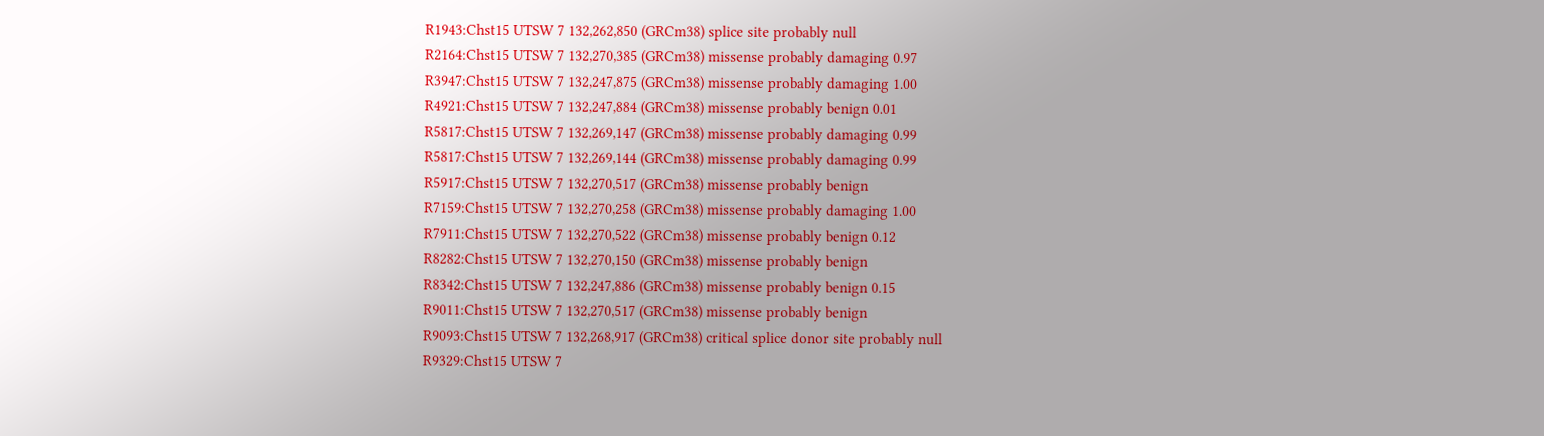R1943:Chst15 UTSW 7 132,262,850 (GRCm38) splice site probably null
R2164:Chst15 UTSW 7 132,270,385 (GRCm38) missense probably damaging 0.97
R3947:Chst15 UTSW 7 132,247,875 (GRCm38) missense probably damaging 1.00
R4921:Chst15 UTSW 7 132,247,884 (GRCm38) missense probably benign 0.01
R5817:Chst15 UTSW 7 132,269,147 (GRCm38) missense probably damaging 0.99
R5817:Chst15 UTSW 7 132,269,144 (GRCm38) missense probably damaging 0.99
R5917:Chst15 UTSW 7 132,270,517 (GRCm38) missense probably benign
R7159:Chst15 UTSW 7 132,270,258 (GRCm38) missense probably damaging 1.00
R7911:Chst15 UTSW 7 132,270,522 (GRCm38) missense probably benign 0.12
R8282:Chst15 UTSW 7 132,270,150 (GRCm38) missense probably benign
R8342:Chst15 UTSW 7 132,247,886 (GRCm38) missense probably benign 0.15
R9011:Chst15 UTSW 7 132,270,517 (GRCm38) missense probably benign
R9093:Chst15 UTSW 7 132,268,917 (GRCm38) critical splice donor site probably null
R9329:Chst15 UTSW 7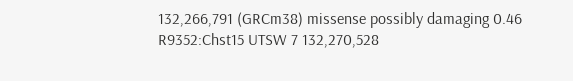132,266,791 (GRCm38) missense possibly damaging 0.46
R9352:Chst15 UTSW 7 132,270,528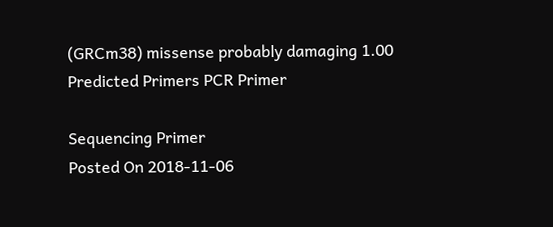(GRCm38) missense probably damaging 1.00
Predicted Primers PCR Primer

Sequencing Primer
Posted On 2018-11-06